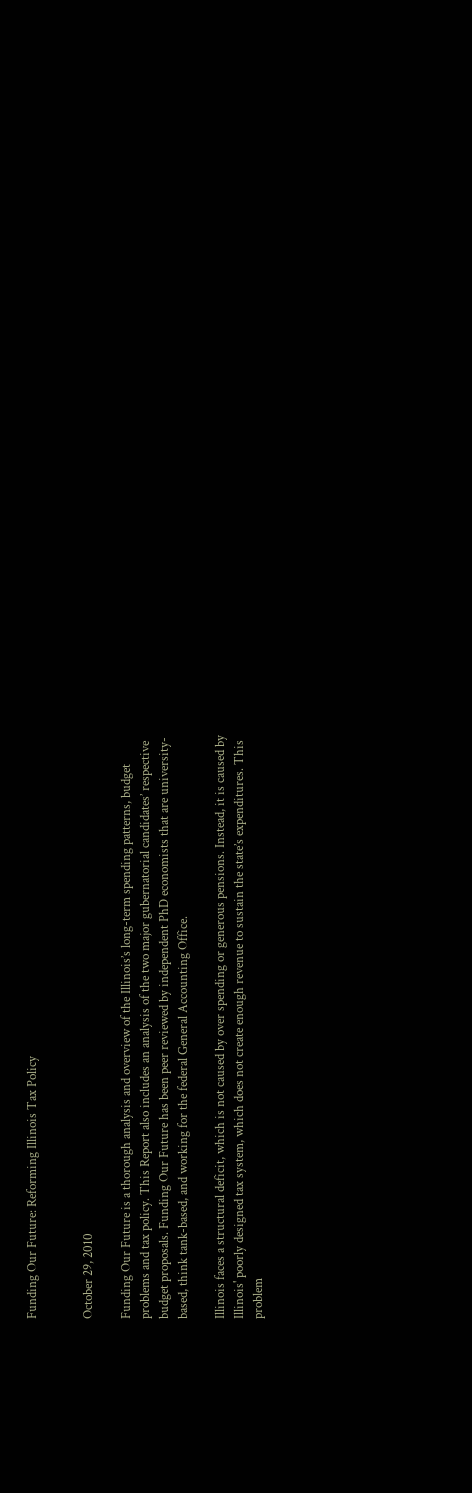Funding Our Future: Reforming Illinois Tax Policy


October 29, 2010

Funding Our Future is a thorough analysis and overview of the Illinois’s long-term spending patterns, budget problems and tax policy. This Report also includes an analysis of the two major gubernatorial candidates’ respective budget proposals. Funding Our Future has been peer reviewed by independent PhD economists that are university-based, think tank-based, and working for the federal General Accounting Office.

Illinois faces a structural deficit, which is not caused by over spending or generous pensions. Instead, it is caused by Illinois' poorly designed tax system, which does not create enough revenue to sustain the state’s expenditures. This problem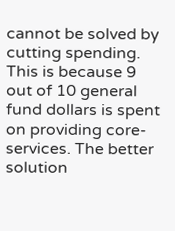cannot be solved by cutting spending. This is because 9 out of 10 general fund dollars is spent on providing core-services. The better solution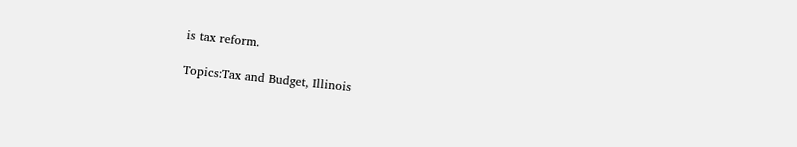is tax reform.

Topics:Tax and Budget, Illinois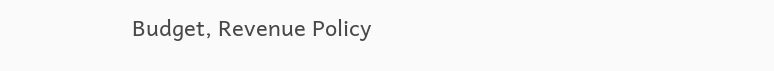Budget, Revenue Policy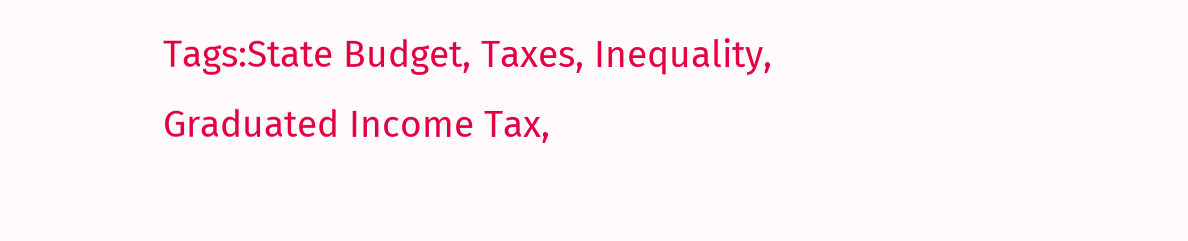Tags:State Budget, Taxes, Inequality, Graduated Income Tax,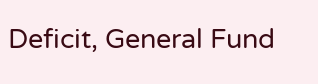Deficit, General Fund